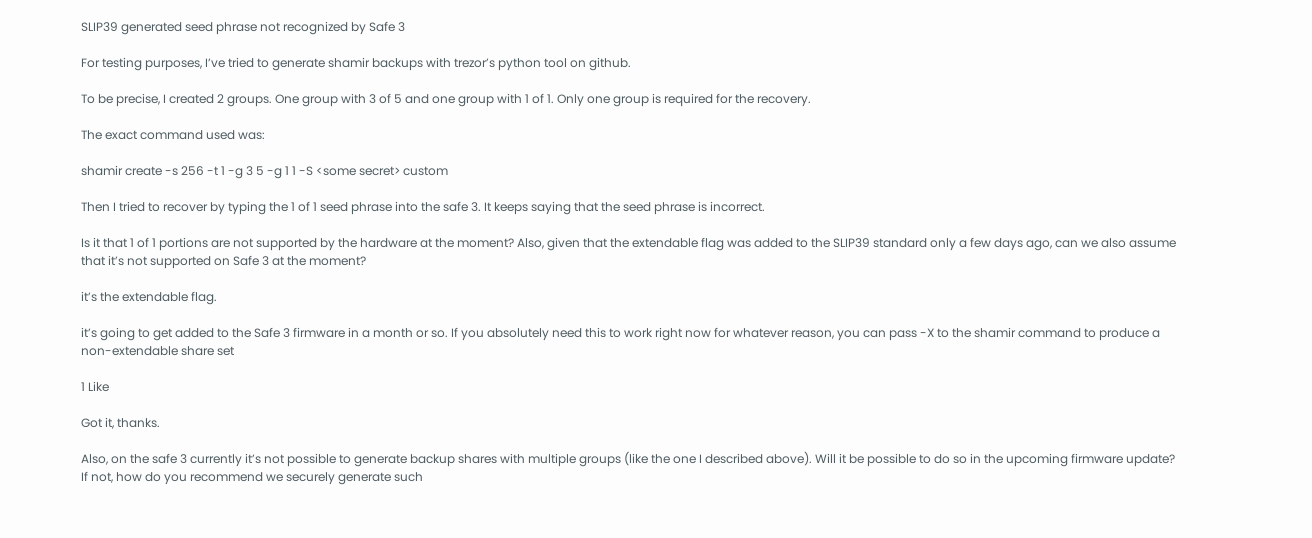SLIP39 generated seed phrase not recognized by Safe 3

For testing purposes, I’ve tried to generate shamir backups with trezor’s python tool on github.

To be precise, I created 2 groups. One group with 3 of 5 and one group with 1 of 1. Only one group is required for the recovery.

The exact command used was:

shamir create -s 256 -t 1 -g 3 5 -g 1 1 -S <some secret> custom

Then I tried to recover by typing the 1 of 1 seed phrase into the safe 3. It keeps saying that the seed phrase is incorrect.

Is it that 1 of 1 portions are not supported by the hardware at the moment? Also, given that the extendable flag was added to the SLIP39 standard only a few days ago, can we also assume that it’s not supported on Safe 3 at the moment?

it’s the extendable flag.

it’s going to get added to the Safe 3 firmware in a month or so. If you absolutely need this to work right now for whatever reason, you can pass -X to the shamir command to produce a non-extendable share set

1 Like

Got it, thanks.

Also, on the safe 3 currently it’s not possible to generate backup shares with multiple groups (like the one I described above). Will it be possible to do so in the upcoming firmware update? If not, how do you recommend we securely generate such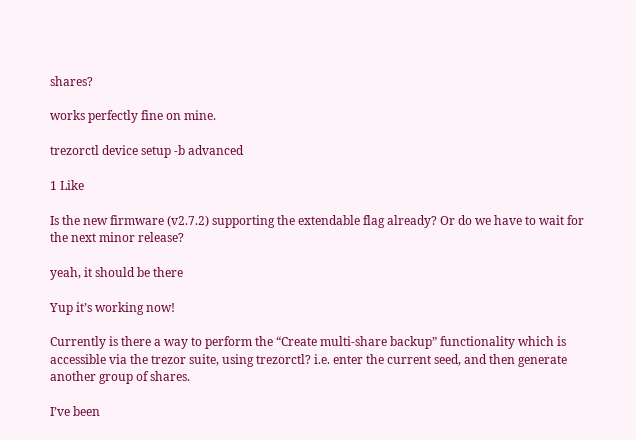shares?

works perfectly fine on mine.

trezorctl device setup -b advanced

1 Like

Is the new firmware (v2.7.2) supporting the extendable flag already? Or do we have to wait for the next minor release?

yeah, it should be there

Yup it’s working now!

Currently is there a way to perform the “Create multi-share backup” functionality which is accessible via the trezor suite, using trezorctl? i.e. enter the current seed, and then generate another group of shares.

I’ve been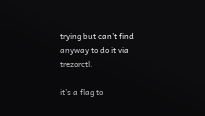trying but can’t find anyway to do it via trezorctl.

it’s a flag to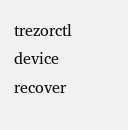trezorctl device recover